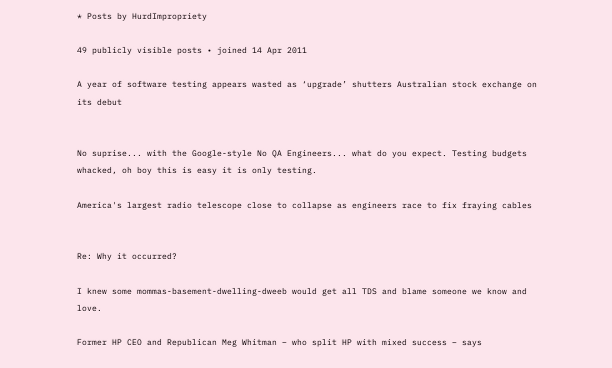* Posts by HurdImpropriety

49 publicly visible posts • joined 14 Apr 2011

A year of software testing appears wasted as ‘upgrade’ shutters Australian stock exchange on its debut


No suprise... with the Google-style No QA Engineers... what do you expect. Testing budgets whacked, oh boy this is easy it is only testing.

America's largest radio telescope close to collapse as engineers race to fix fraying cables


Re: Why it occurred?

I knew some mommas-basement-dwelling-dweeb would get all TDS and blame someone we know and love.

Former HP CEO and Republican Meg Whitman – who split HP with mixed success – says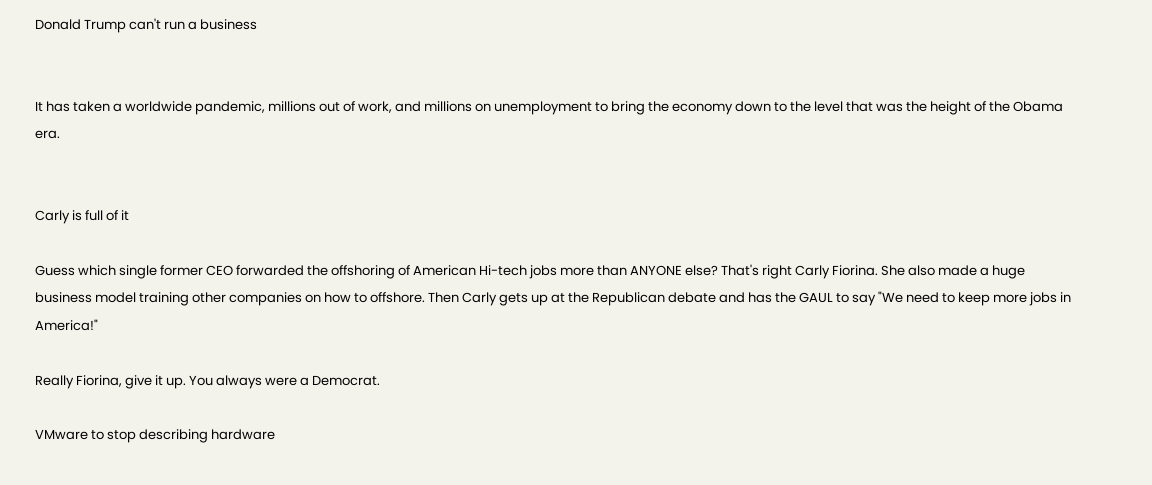Donald Trump can't run a business


It has taken a worldwide pandemic, millions out of work, and millions on unemployment to bring the economy down to the level that was the height of the Obama era.


Carly is full of it

Guess which single former CEO forwarded the offshoring of American Hi-tech jobs more than ANYONE else? That's right Carly Fiorina. She also made a huge business model training other companies on how to offshore. Then Carly gets up at the Republican debate and has the GAUL to say "We need to keep more jobs in America!"

Really Fiorina, give it up. You always were a Democrat.

VMware to stop describing hardware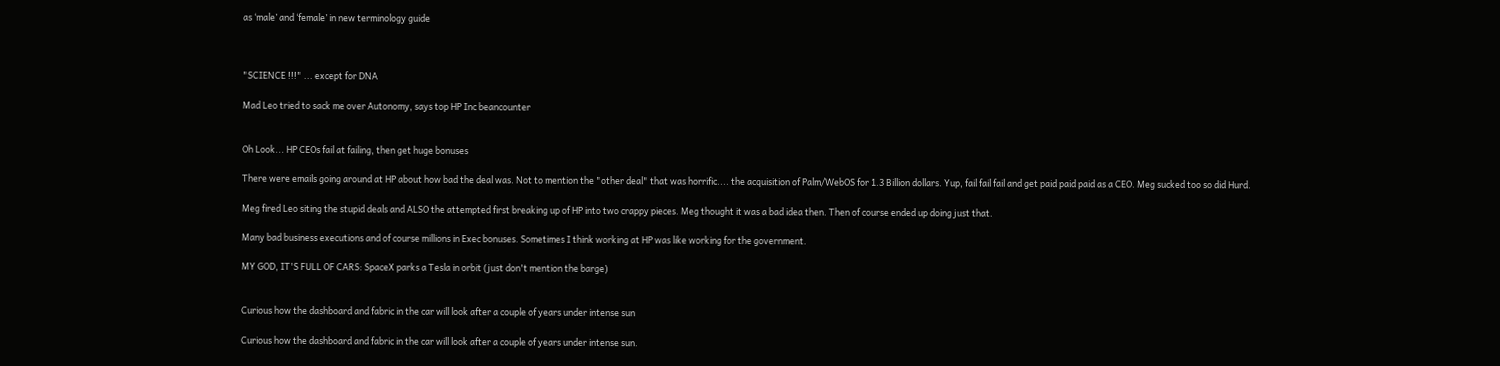as ‘male’ and ‘female’ in new terminology guide



"SCIENCE !!!" ... except for DNA

Mad Leo tried to sack me over Autonomy, says top HP Inc beancounter


Oh Look... HP CEOs fail at failing, then get huge bonuses

There were emails going around at HP about how bad the deal was. Not to mention the "other deal" that was horrific.... the acquisition of Palm/WebOS for 1.3 Billion dollars. Yup, fail fail fail and get paid paid paid as a CEO. Meg sucked too so did Hurd.

Meg fired Leo siting the stupid deals and ALSO the attempted first breaking up of HP into two crappy pieces. Meg thought it was a bad idea then. Then of course ended up doing just that.

Many bad business executions and of course millions in Exec bonuses. Sometimes I think working at HP was like working for the government.

MY GOD, IT'S FULL OF CARS: SpaceX parks a Tesla in orbit (just don't mention the barge)


Curious how the dashboard and fabric in the car will look after a couple of years under intense sun

Curious how the dashboard and fabric in the car will look after a couple of years under intense sun.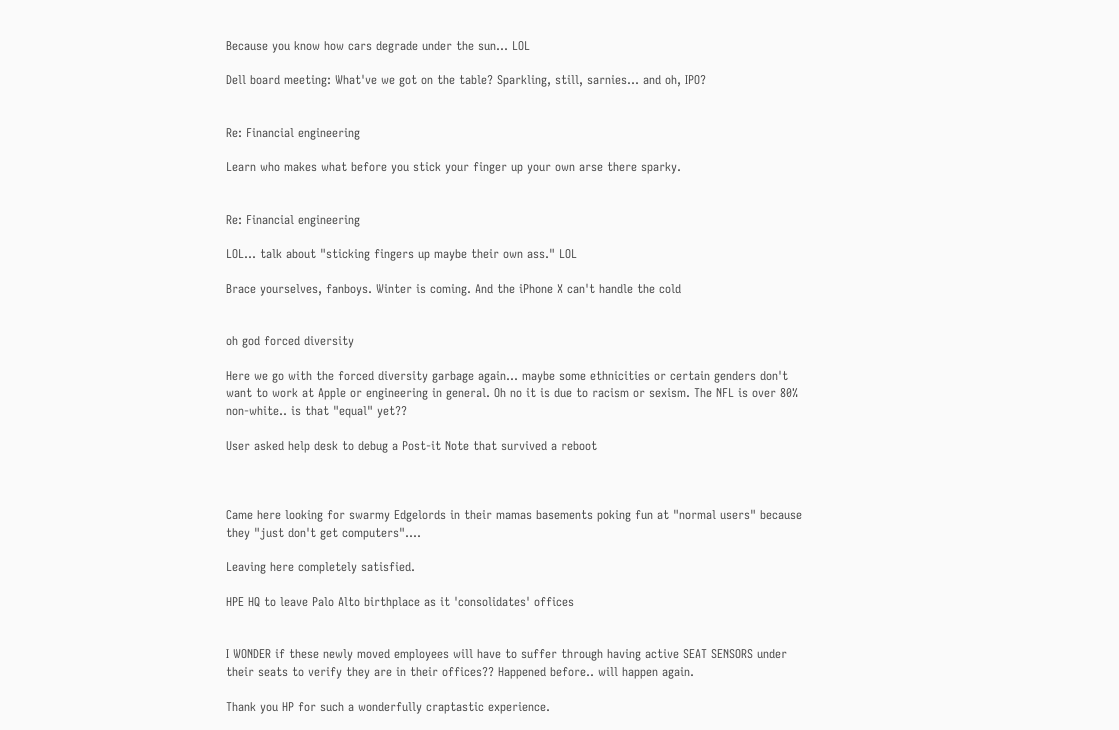Because you know how cars degrade under the sun... LOL

Dell board meeting: What've we got on the table? Sparkling, still, sarnies... and oh, IPO?


Re: Financial engineering

Learn who makes what before you stick your finger up your own arse there sparky.


Re: Financial engineering

LOL... talk about "sticking fingers up maybe their own ass." LOL

Brace yourselves, fanboys. Winter is coming. And the iPhone X can't handle the cold


oh god forced diversity

Here we go with the forced diversity garbage again... maybe some ethnicities or certain genders don't want to work at Apple or engineering in general. Oh no it is due to racism or sexism. The NFL is over 80% non-white.. is that "equal" yet??

User asked help desk to debug a Post-it Note that survived a reboot



Came here looking for swarmy Edgelords in their mamas basements poking fun at "normal users" because they "just don't get computers"....

Leaving here completely satisfied.

HPE HQ to leave Palo Alto birthplace as it 'consolidates' offices


I WONDER if these newly moved employees will have to suffer through having active SEAT SENSORS under their seats to verify they are in their offices?? Happened before.. will happen again.

Thank you HP for such a wonderfully craptastic experience.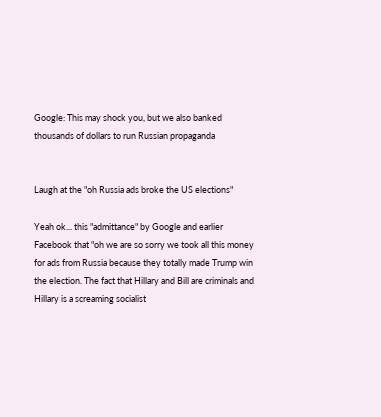Google: This may shock you, but we also banked thousands of dollars to run Russian propaganda


Laugh at the "oh Russia ads broke the US elections"

Yeah ok... this "admittance" by Google and earlier Facebook that "oh we are so sorry we took all this money for ads from Russia because they totally made Trump win the election. The fact that Hillary and Bill are criminals and Hillary is a screaming socialist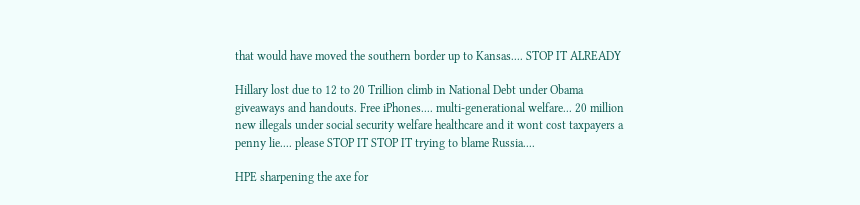that would have moved the southern border up to Kansas.... STOP IT ALREADY

Hillary lost due to 12 to 20 Trillion climb in National Debt under Obama giveaways and handouts. Free iPhones.... multi-generational welfare... 20 million new illegals under social security welfare healthcare and it wont cost taxpayers a penny lie.... please STOP IT STOP IT trying to blame Russia....

HPE sharpening the axe for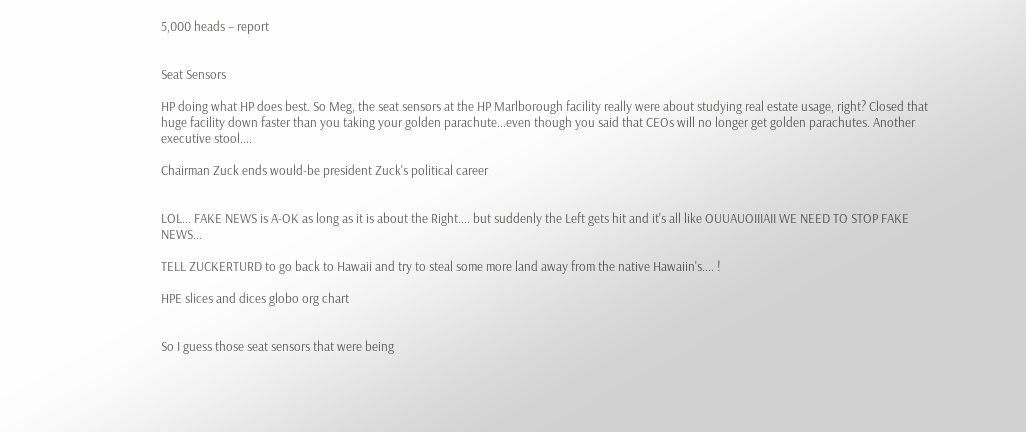5,000 heads – report


Seat Sensors

HP doing what HP does best. So Meg, the seat sensors at the HP Marlborough facility really were about studying real estate usage, right? Closed that huge facility down faster than you taking your golden parachute...even though you said that CEOs will no longer get golden parachutes. Another executive stool....

Chairman Zuck ends would-be president Zuck's political career


LOL... FAKE NEWS is A-OK as long as it is about the Right.... but suddenly the Left gets hit and it's all like OUUAUOIIIAII WE NEED TO STOP FAKE NEWS...

TELL ZUCKERTURD to go back to Hawaii and try to steal some more land away from the native Hawaiin's.... !

HPE slices and dices globo org chart


So I guess those seat sensors that were being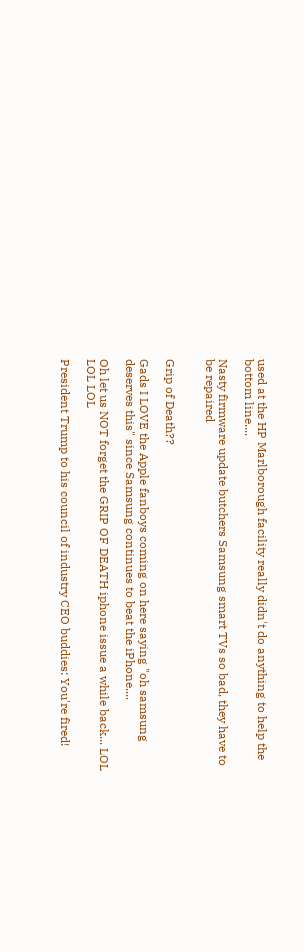used at the HP Marlborough facility really didn't do anything to help the bottom line....

Nasty firmware update butchers Samsung smart TVs so bad, they have to be repaired


Grip of Death??

Gads I LOVE the Apple fanboys coming on here saying "oh samsung deserves this" since Samsung continues to beat the iPhone....

Oh let us NOT forget the GRIP OF DEATH iphone issue a while back... LOL LOL LOL

President Trump to his council of industry CEO buddies: You're fired!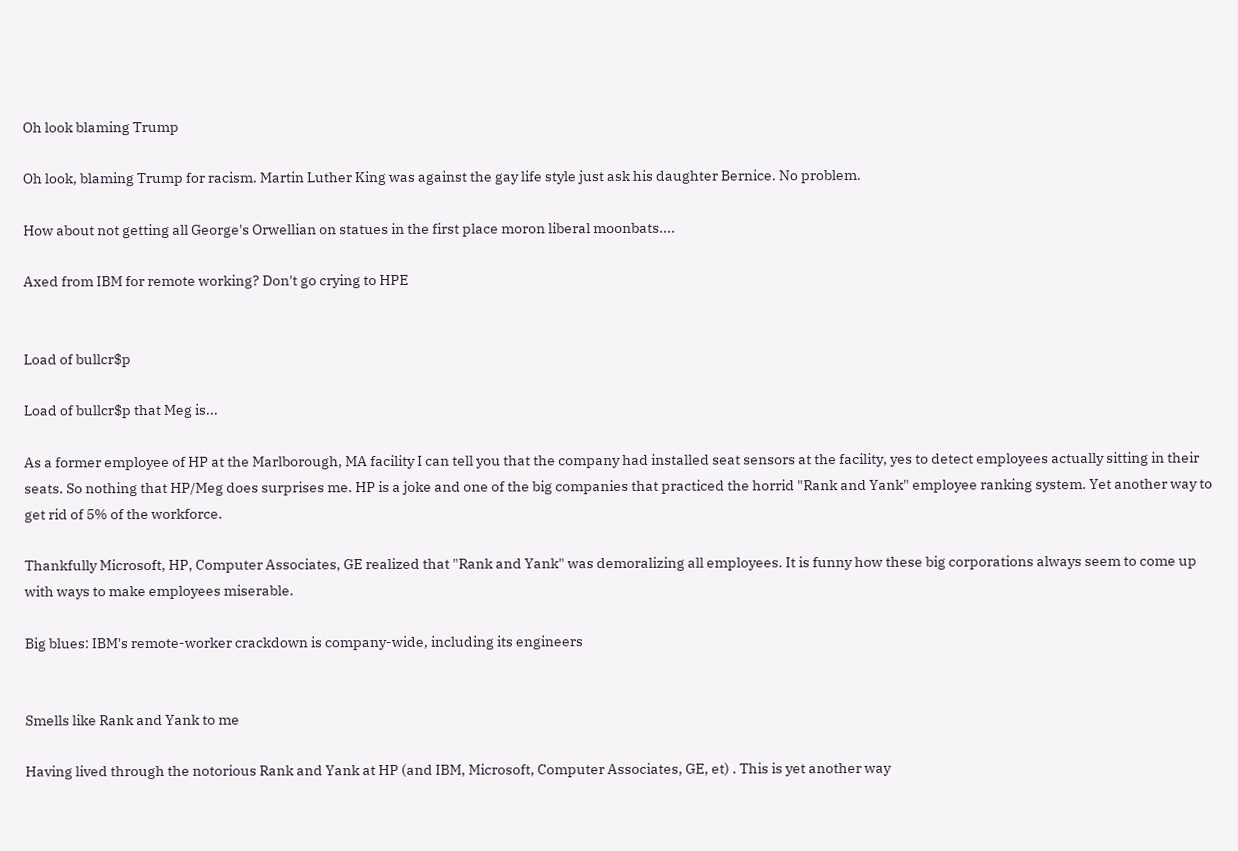Oh look blaming Trump

Oh look, blaming Trump for racism. Martin Luther King was against the gay life style just ask his daughter Bernice. No problem.

How about not getting all George's Orwellian on statues in the first place moron liberal moonbats....

Axed from IBM for remote working? Don't go crying to HPE


Load of bullcr$p

Load of bullcr$p that Meg is...

As a former employee of HP at the Marlborough, MA facility I can tell you that the company had installed seat sensors at the facility, yes to detect employees actually sitting in their seats. So nothing that HP/Meg does surprises me. HP is a joke and one of the big companies that practiced the horrid "Rank and Yank" employee ranking system. Yet another way to get rid of 5% of the workforce.

Thankfully Microsoft, HP, Computer Associates, GE realized that "Rank and Yank" was demoralizing all employees. It is funny how these big corporations always seem to come up with ways to make employees miserable.

Big blues: IBM's remote-worker crackdown is company-wide, including its engineers


Smells like Rank and Yank to me

Having lived through the notorious Rank and Yank at HP (and IBM, Microsoft, Computer Associates, GE, et) . This is yet another way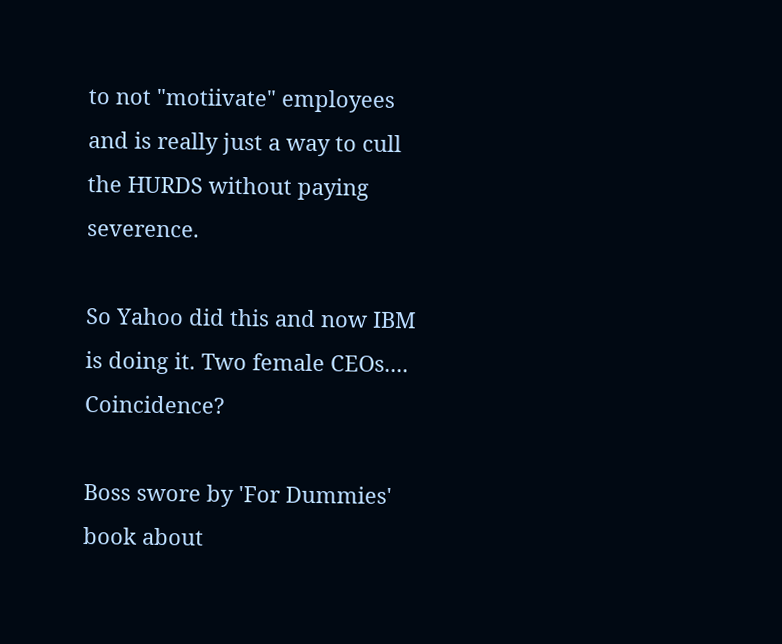to not "motiivate" employees and is really just a way to cull the HURDS without paying severence.

So Yahoo did this and now IBM is doing it. Two female CEOs.... Coincidence?

Boss swore by 'For Dummies' book about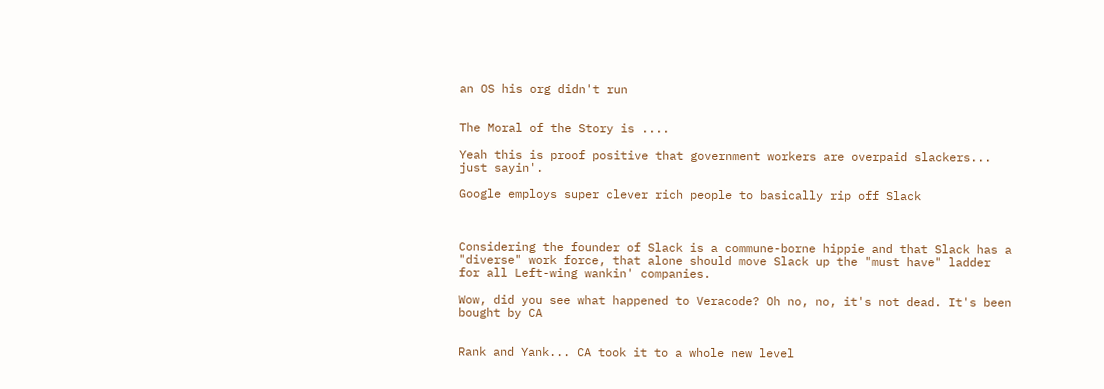an OS his org didn't run


The Moral of the Story is ....

Yeah this is proof positive that government workers are overpaid slackers... just sayin'.

Google employs super clever rich people to basically rip off Slack



Considering the founder of Slack is a commune-borne hippie and that Slack has a "diverse" work force, that alone should move Slack up the "must have" ladder for all Left-wing wankin' companies.

Wow, did you see what happened to Veracode? Oh no, no, it's not dead. It's been bought by CA


Rank and Yank... CA took it to a whole new level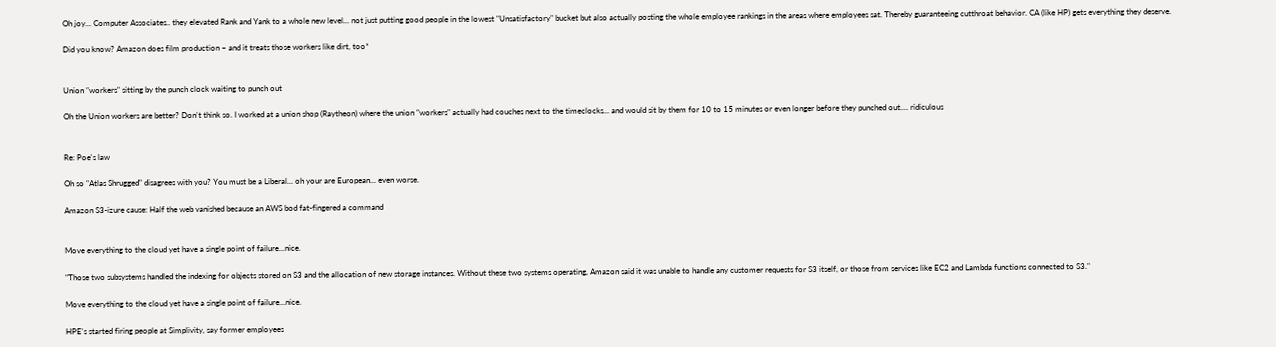Oh joy... Computer Associates.. they elevated Rank and Yank to a whole new level... not just putting good people in the lowest "Unsatisfactory" bucket but also actually posting the whole employee rankings in the areas where employees sat. Thereby guaranteeing cutthroat behavior. CA (like HP) gets everything they deserve.

Did you know? Amazon does film production – and it treats those workers like dirt, too*


Union "workers" sitting by the punch clock waiting to punch out

Oh the Union workers are better? Don't think so. I worked at a union shop (Raytheon) where the union "workers" actually had couches next to the timeclocks... and would sit by them for 10 to 15 minutes or even longer before they punched out.... ridiculous


Re: Poe's law

Oh so "Atlas Shrugged" disagrees with you? You must be a Liberal... oh your are European... even worse.

Amazon S3-izure cause: Half the web vanished because an AWS bod fat-fingered a command


Move everything to the cloud yet have a single point of failure...nice.

"Those two subsystems handled the indexing for objects stored on S3 and the allocation of new storage instances. Without these two systems operating, Amazon said it was unable to handle any customer requests for S3 itself, or those from services like EC2 and Lambda functions connected to S3."

Move everything to the cloud yet have a single point of failure...nice.

HPE's started firing people at Simplivity, say former employees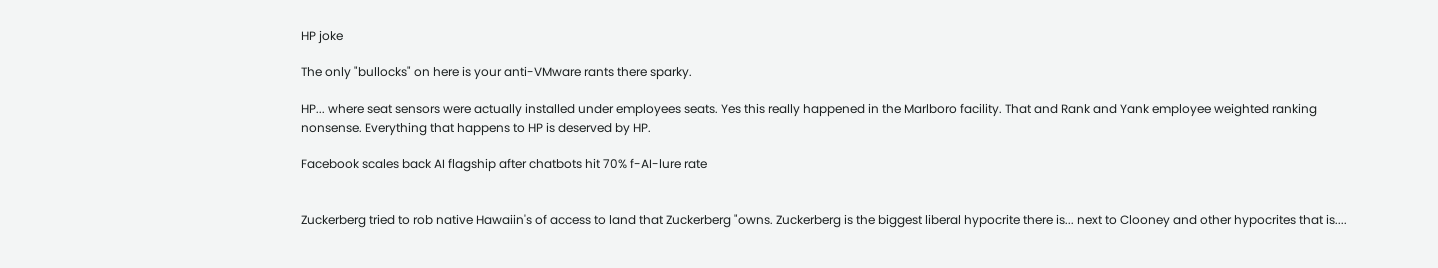HP joke

The only "bullocks" on here is your anti-VMware rants there sparky.

HP... where seat sensors were actually installed under employees seats. Yes this really happened in the Marlboro facility. That and Rank and Yank employee weighted ranking nonsense. Everything that happens to HP is deserved by HP.

Facebook scales back AI flagship after chatbots hit 70% f-AI-lure rate


Zuckerberg tried to rob native Hawaiin's of access to land that Zuckerberg "owns. Zuckerberg is the biggest liberal hypocrite there is... next to Clooney and other hypocrites that is....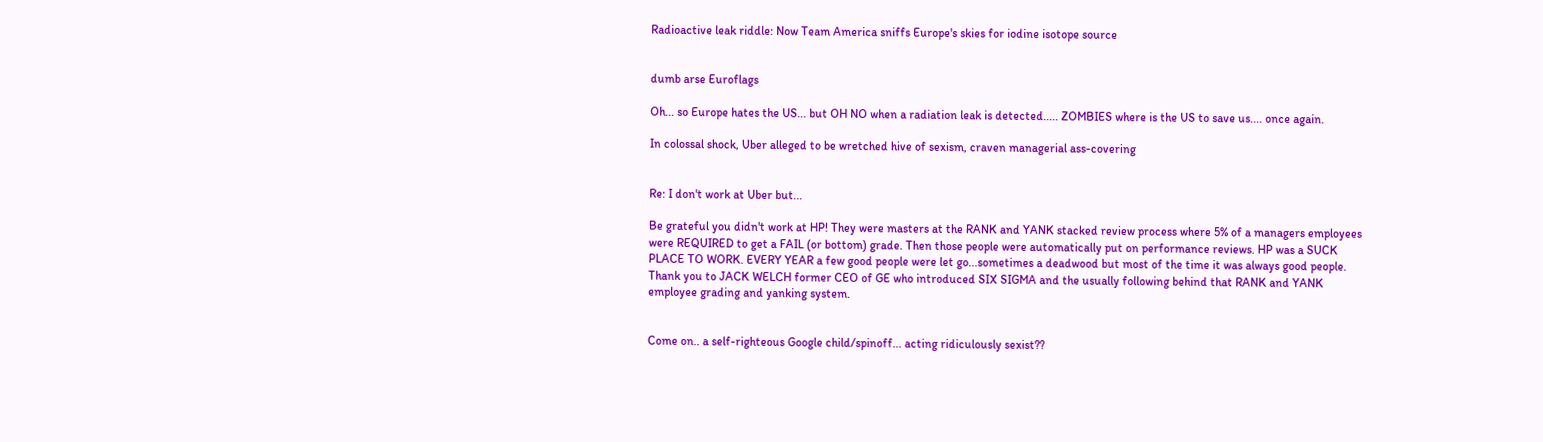Radioactive leak riddle: Now Team America sniffs Europe's skies for iodine isotope source


dumb arse Euroflags

Oh... so Europe hates the US... but OH NO when a radiation leak is detected..... ZOMBIES where is the US to save us.... once again.

In colossal shock, Uber alleged to be wretched hive of sexism, craven managerial ass-covering


Re: I don't work at Uber but...

Be grateful you didn't work at HP! They were masters at the RANK and YANK stacked review process where 5% of a managers employees were REQUIRED to get a FAIL (or bottom) grade. Then those people were automatically put on performance reviews. HP was a SUCK PLACE TO WORK. EVERY YEAR a few good people were let go...sometimes a deadwood but most of the time it was always good people. Thank you to JACK WELCH former CEO of GE who introduced SIX SIGMA and the usually following behind that RANK and YANK employee grading and yanking system.


Come on.. a self-righteous Google child/spinoff... acting ridiculously sexist??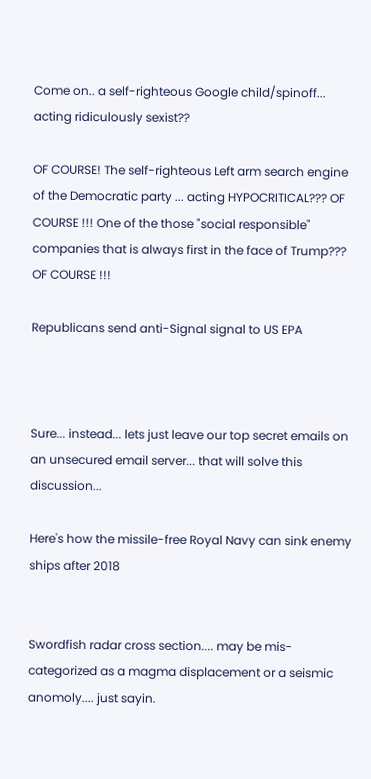Come on.. a self-righteous Google child/spinoff... acting ridiculously sexist??

OF COURSE! The self-righteous Left arm search engine of the Democratic party ... acting HYPOCRITICAL??? OF COURSE !!! One of the those "social responsible" companies that is always first in the face of Trump??? OF COURSE !!!

Republicans send anti-Signal signal to US EPA



Sure... instead... lets just leave our top secret emails on an unsecured email server... that will solve this discussion...

Here's how the missile-free Royal Navy can sink enemy ships after 2018


Swordfish radar cross section.... may be mis-categorized as a magma displacement or a seismic anomoly.... just sayin.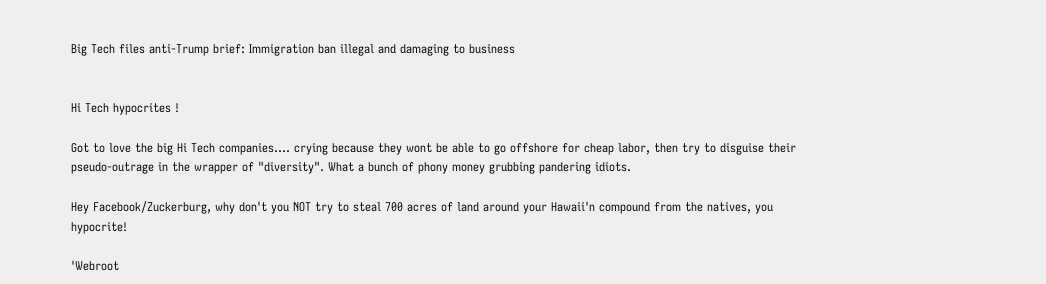Big Tech files anti-Trump brief: Immigration ban illegal and damaging to business


Hi Tech hypocrites !

Got to love the big Hi Tech companies.... crying because they wont be able to go offshore for cheap labor, then try to disguise their pseudo-outrage in the wrapper of "diversity". What a bunch of phony money grubbing pandering idiots.

Hey Facebook/Zuckerburg, why don't you NOT try to steal 700 acres of land around your Hawaii'n compound from the natives, you hypocrite!

'Webroot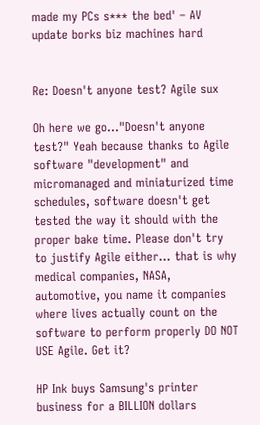made my PCs s*** the bed' – AV update borks biz machines hard


Re: Doesn't anyone test? Agile sux

Oh here we go..."Doesn't anyone test?" Yeah because thanks to Agile software "development" and micromanaged and miniaturized time schedules, software doesn't get tested the way it should with the proper bake time. Please don't try to justify Agile either... that is why medical companies, NASA, automotive, you name it companies where lives actually count on the software to perform properly DO NOT USE Agile. Get it?

HP Ink buys Samsung's printer business for a BILLION dollars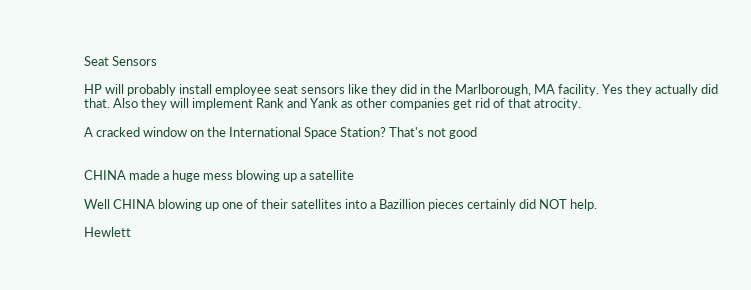Seat Sensors

HP will probably install employee seat sensors like they did in the Marlborough, MA facility. Yes they actually did that. Also they will implement Rank and Yank as other companies get rid of that atrocity.

A cracked window on the International Space Station? That's not good


CHINA made a huge mess blowing up a satellite

Well CHINA blowing up one of their satellites into a Bazillion pieces certainly did NOT help.

Hewlett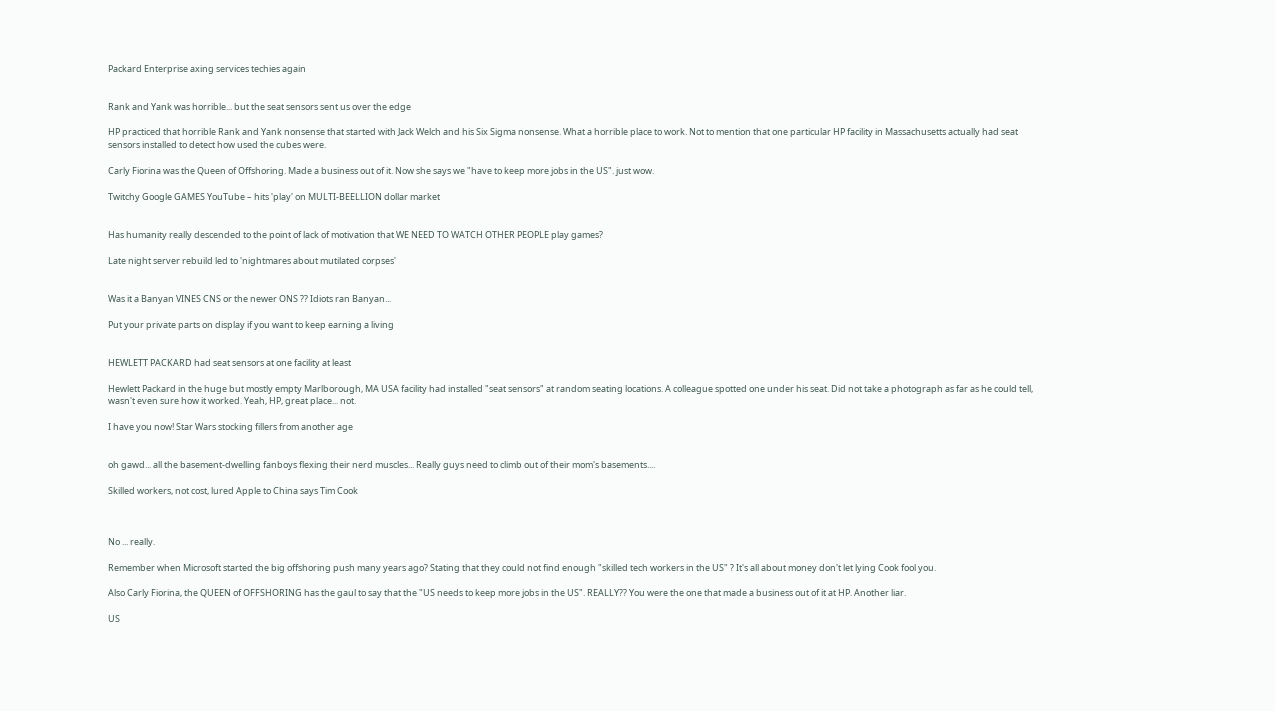Packard Enterprise axing services techies again


Rank and Yank was horrible... but the seat sensors sent us over the edge

HP practiced that horrible Rank and Yank nonsense that started with Jack Welch and his Six Sigma nonsense. What a horrible place to work. Not to mention that one particular HP facility in Massachusetts actually had seat sensors installed to detect how used the cubes were.

Carly Fiorina was the Queen of Offshoring. Made a business out of it. Now she says we "have to keep more jobs in the US". just wow.

Twitchy Google GAMES YouTube – hits 'play' on MULTI-BEELLION dollar market


Has humanity really descended to the point of lack of motivation that WE NEED TO WATCH OTHER PEOPLE play games?

Late night server rebuild led to 'nightmares about mutilated corpses'


Was it a Banyan VINES CNS or the newer ONS ?? Idiots ran Banyan...

Put your private parts on display if you want to keep earning a living


HEWLETT PACKARD had seat sensors at one facility at least

Hewlett Packard in the huge but mostly empty Marlborough, MA USA facility had installed "seat sensors" at random seating locations. A colleague spotted one under his seat. Did not take a photograph as far as he could tell, wasn't even sure how it worked. Yeah, HP, great place... not.

I have you now! Star Wars stocking fillers from another age


oh gawd... all the basement-dwelling fanboys flexing their nerd muscles... Really guys need to climb out of their mom's basements....

Skilled workers, not cost, lured Apple to China says Tim Cook



No ... really.

Remember when Microsoft started the big offshoring push many years ago? Stating that they could not find enough "skilled tech workers in the US" ? It's all about money don't let lying Cook fool you.

Also Carly Fiorina, the QUEEN of OFFSHORING has the gaul to say that the "US needs to keep more jobs in the US". REALLY?? You were the one that made a business out of it at HP. Another liar.

US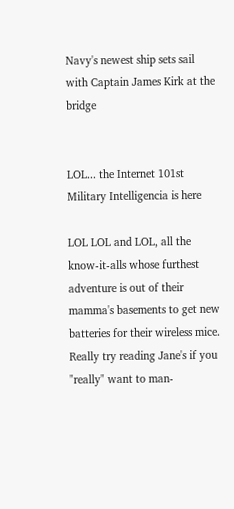Navy's newest ship sets sail with Captain James Kirk at the bridge


LOL... the Internet 101st Military Intelligencia is here

LOL LOL and LOL, all the know-it-alls whose furthest adventure is out of their mamma's basements to get new batteries for their wireless mice. Really try reading Jane's if you "really" want to man-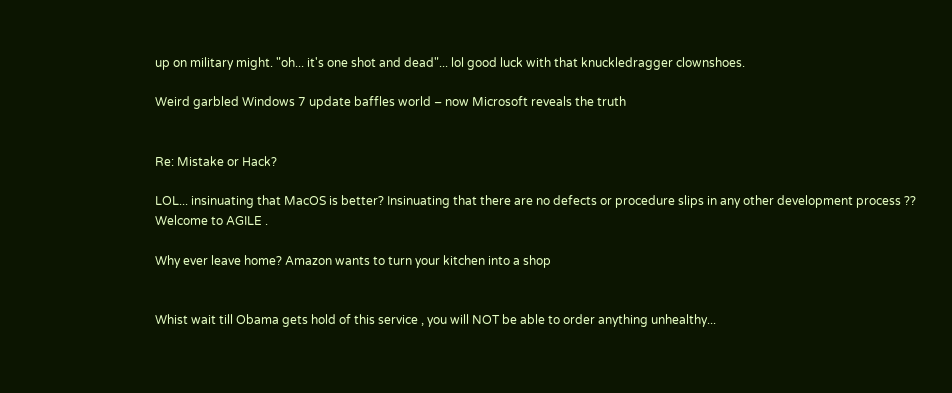up on military might. "oh... it's one shot and dead"... lol good luck with that knuckledragger clownshoes.

Weird garbled Windows 7 update baffles world – now Microsoft reveals the truth


Re: Mistake or Hack?

LOL... insinuating that MacOS is better? Insinuating that there are no defects or procedure slips in any other development process ?? Welcome to AGILE .

Why ever leave home? Amazon wants to turn your kitchen into a shop


Whist wait till Obama gets hold of this service , you will NOT be able to order anything unhealthy...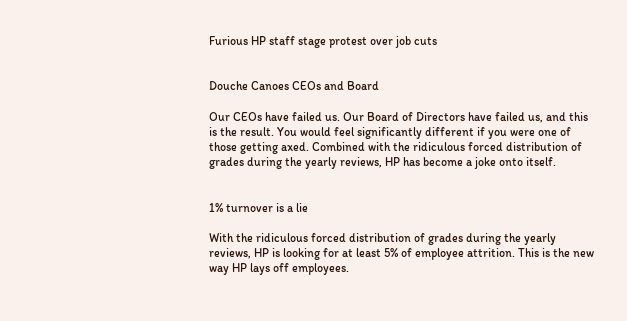Furious HP staff stage protest over job cuts


Douche Canoes CEOs and Board

Our CEOs have failed us. Our Board of Directors have failed us, and this is the result. You would feel significantly different if you were one of those getting axed. Combined with the ridiculous forced distribution of grades during the yearly reviews, HP has become a joke onto itself.


1% turnover is a lie

With the ridiculous forced distribution of grades during the yearly reviews, HP is looking for at least 5% of employee attrition. This is the new way HP lays off employees.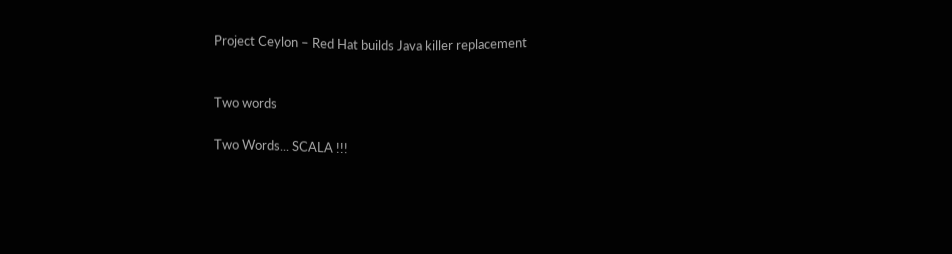Project Ceylon – Red Hat builds Java killer replacement


Two words

Two Words... SCALA !!!